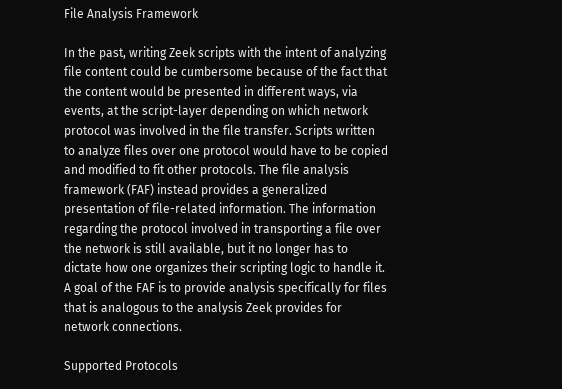File Analysis Framework

In the past, writing Zeek scripts with the intent of analyzing file content could be cumbersome because of the fact that the content would be presented in different ways, via events, at the script-layer depending on which network protocol was involved in the file transfer. Scripts written to analyze files over one protocol would have to be copied and modified to fit other protocols. The file analysis framework (FAF) instead provides a generalized presentation of file-related information. The information regarding the protocol involved in transporting a file over the network is still available, but it no longer has to dictate how one organizes their scripting logic to handle it. A goal of the FAF is to provide analysis specifically for files that is analogous to the analysis Zeek provides for network connections.

Supported Protocols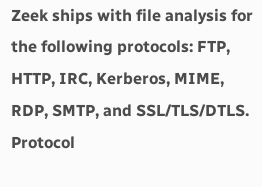Zeek ships with file analysis for the following protocols: FTP, HTTP, IRC, Kerberos, MIME, RDP, SMTP, and SSL/TLS/DTLS. Protocol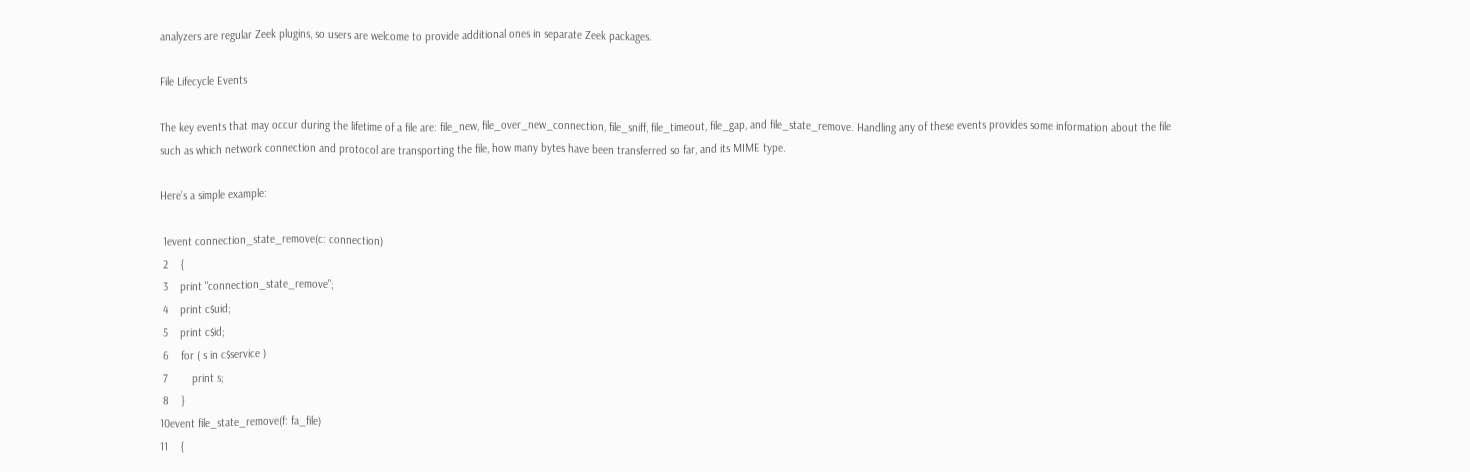analyzers are regular Zeek plugins, so users are welcome to provide additional ones in separate Zeek packages.

File Lifecycle Events

The key events that may occur during the lifetime of a file are: file_new, file_over_new_connection, file_sniff, file_timeout, file_gap, and file_state_remove. Handling any of these events provides some information about the file such as which network connection and protocol are transporting the file, how many bytes have been transferred so far, and its MIME type.

Here’s a simple example:

 1event connection_state_remove(c: connection)
 2    {
 3    print "connection_state_remove";
 4    print c$uid;
 5    print c$id;
 6    for ( s in c$service )
 7        print s;
 8    }
10event file_state_remove(f: fa_file)
11    {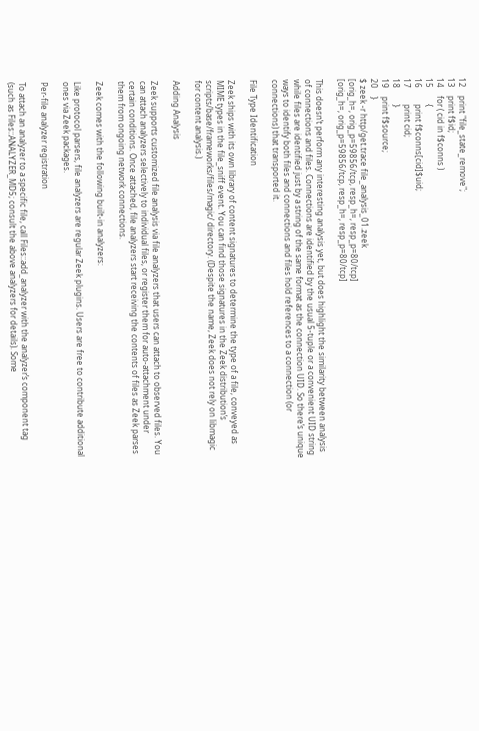12    print "file_state_remove";
13    print f$id;
14    for ( cid in f$conns )
15        {
16        print f$conns[cid]$uid;
17        print cid;
18        }
19    print f$source;
20    }
$ zeek -r http/get.trace file_analysis_01.zeek
[orig_h=, orig_p=59856/tcp, resp_h=, resp_p=80/tcp]
[orig_h=, orig_p=59856/tcp, resp_h=, resp_p=80/tcp]

This doesn’t perform any interesting analysis yet, but does highlight the similarity between analysis of connections and files. Connections are identified by the usual 5-tuple or a convenient UID string while files are identified just by a string of the same format as the connection UID. So there’s unique ways to identify both files and connections and files hold references to a connection (or connections) that transported it.

File Type Identification

Zeek ships with its own library of content signatures to determine the type of a file, conveyed as MIME types in the file_sniff event. You can find those signatures in the Zeek distribution’s scripts/base/frameworks/files/magic/ directory. (Despite the name, Zeek does not rely on libmagic for content analysis.)

Adding Analysis

Zeek supports customized file analysis via file analyzers that users can attach to observed files. You can attach analyzers selectively to individual files, or register them for auto-attachment under certain conditions. Once attached, file analyzers start receiving the contents of files as Zeek parses them from ongoing network connections.

Zeek comes with the following built-in analyzers:

Like protocol parsers, file analyzers are regular Zeek plugins. Users are free to contribute additional ones via Zeek packages.

Per-file analyzer registration

To attach an analyzer to a specific file, call Files::add_analyzer with the analyzer’s component tag (such as Files::ANALYZER_MD5; consult the above analyzers for details). Some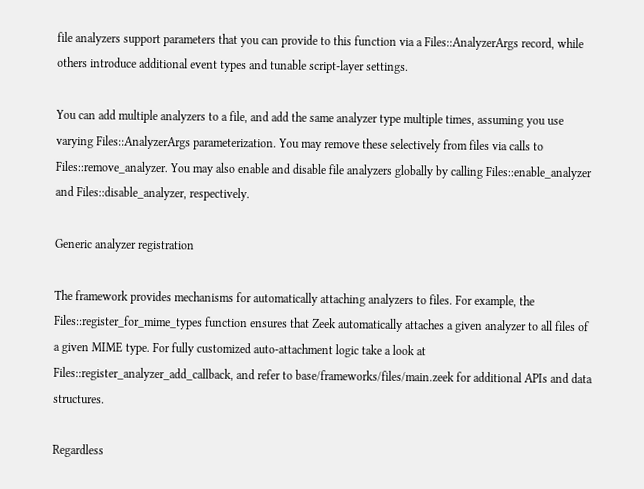file analyzers support parameters that you can provide to this function via a Files::AnalyzerArgs record, while others introduce additional event types and tunable script-layer settings.

You can add multiple analyzers to a file, and add the same analyzer type multiple times, assuming you use varying Files::AnalyzerArgs parameterization. You may remove these selectively from files via calls to Files::remove_analyzer. You may also enable and disable file analyzers globally by calling Files::enable_analyzer and Files::disable_analyzer, respectively.

Generic analyzer registration

The framework provides mechanisms for automatically attaching analyzers to files. For example, the Files::register_for_mime_types function ensures that Zeek automatically attaches a given analyzer to all files of a given MIME type. For fully customized auto-attachment logic take a look at Files::register_analyzer_add_callback, and refer to base/frameworks/files/main.zeek for additional APIs and data structures.

Regardless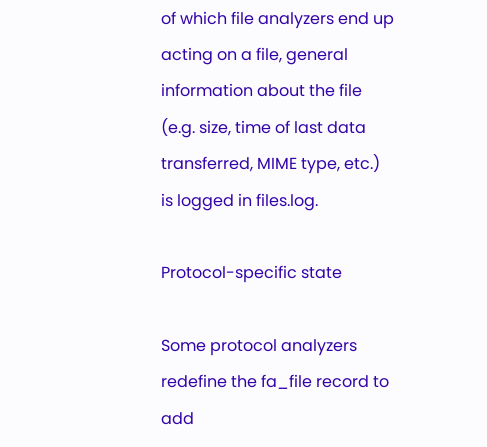of which file analyzers end up acting on a file, general information about the file (e.g. size, time of last data transferred, MIME type, etc.) is logged in files.log.

Protocol-specific state

Some protocol analyzers redefine the fa_file record to add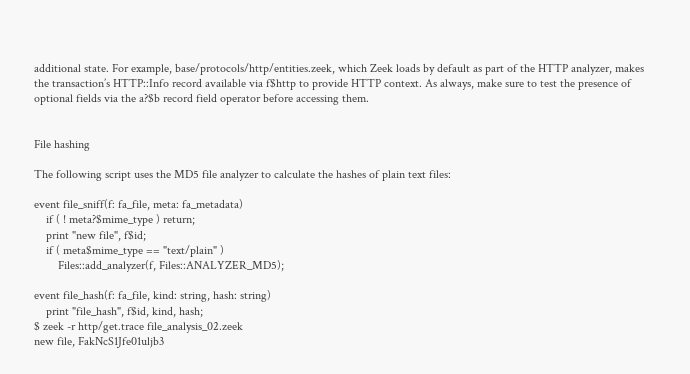additional state. For example, base/protocols/http/entities.zeek, which Zeek loads by default as part of the HTTP analyzer, makes the transaction’s HTTP::Info record available via f$http to provide HTTP context. As always, make sure to test the presence of optional fields via the a?$b record field operator before accessing them.


File hashing

The following script uses the MD5 file analyzer to calculate the hashes of plain text files:

event file_sniff(f: fa_file, meta: fa_metadata)
    if ( ! meta?$mime_type ) return;
    print "new file", f$id;
    if ( meta$mime_type == "text/plain" )
        Files::add_analyzer(f, Files::ANALYZER_MD5);

event file_hash(f: fa_file, kind: string, hash: string)
    print "file_hash", f$id, kind, hash;
$ zeek -r http/get.trace file_analysis_02.zeek
new file, FakNcS1Jfe01uljb3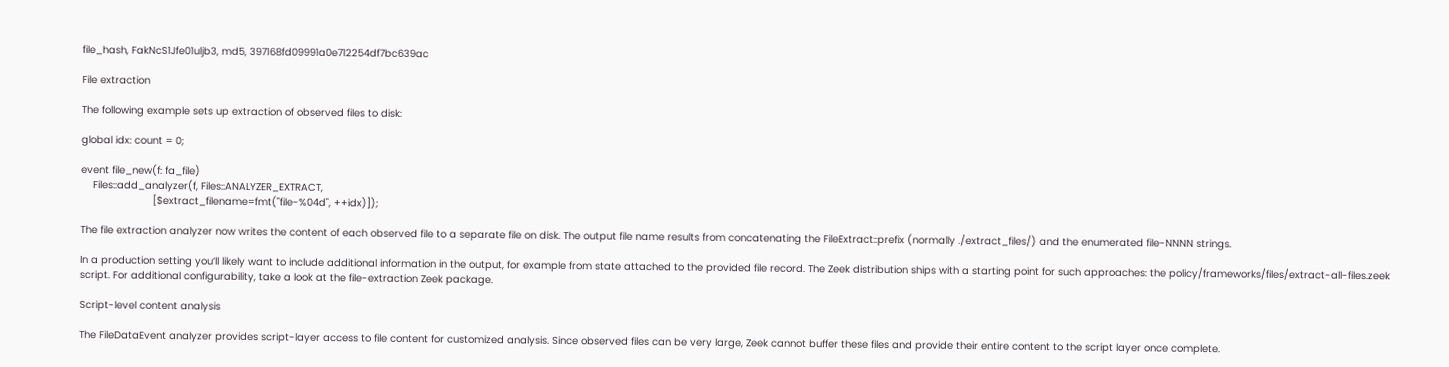file_hash, FakNcS1Jfe01uljb3, md5, 397168fd09991a0e712254df7bc639ac

File extraction

The following example sets up extraction of observed files to disk:

global idx: count = 0;

event file_new(f: fa_file)
    Files::add_analyzer(f, Files::ANALYZER_EXTRACT,
                        [$extract_filename=fmt("file-%04d", ++idx)]);

The file extraction analyzer now writes the content of each observed file to a separate file on disk. The output file name results from concatenating the FileExtract::prefix (normally ./extract_files/) and the enumerated file-NNNN strings.

In a production setting you’ll likely want to include additional information in the output, for example from state attached to the provided file record. The Zeek distribution ships with a starting point for such approaches: the policy/frameworks/files/extract-all-files.zeek script. For additional configurability, take a look at the file-extraction Zeek package.

Script-level content analysis

The FileDataEvent analyzer provides script-layer access to file content for customized analysis. Since observed files can be very large, Zeek cannot buffer these files and provide their entire content to the script layer once complete.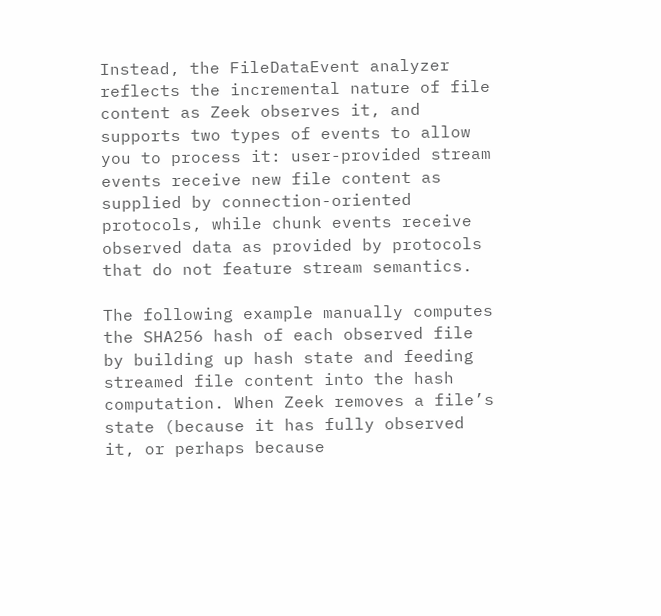Instead, the FileDataEvent analyzer reflects the incremental nature of file content as Zeek observes it, and supports two types of events to allow you to process it: user-provided stream events receive new file content as supplied by connection-oriented protocols, while chunk events receive observed data as provided by protocols that do not feature stream semantics.

The following example manually computes the SHA256 hash of each observed file by building up hash state and feeding streamed file content into the hash computation. When Zeek removes a file’s state (because it has fully observed it, or perhaps because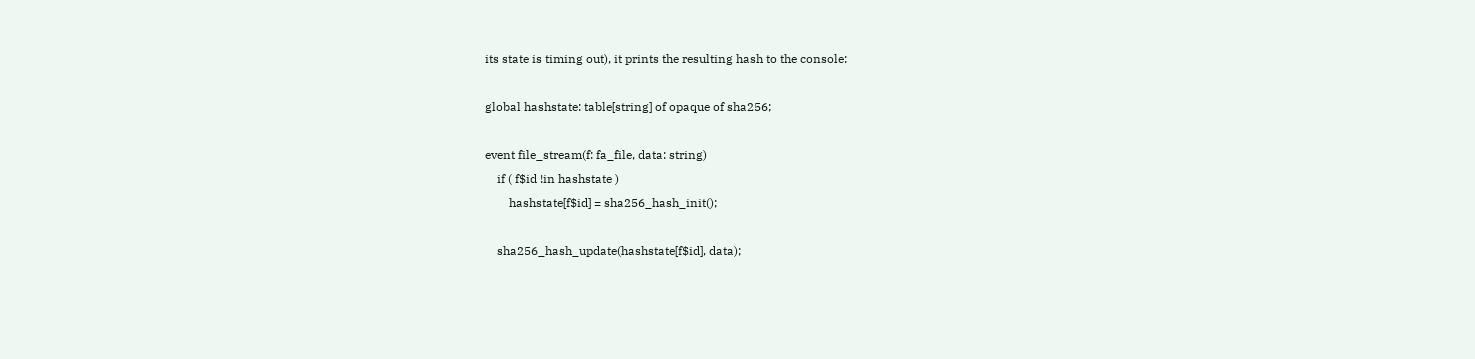its state is timing out), it prints the resulting hash to the console:

global hashstate: table[string] of opaque of sha256;

event file_stream(f: fa_file, data: string)
    if ( f$id !in hashstate )
        hashstate[f$id] = sha256_hash_init();

    sha256_hash_update(hashstate[f$id], data);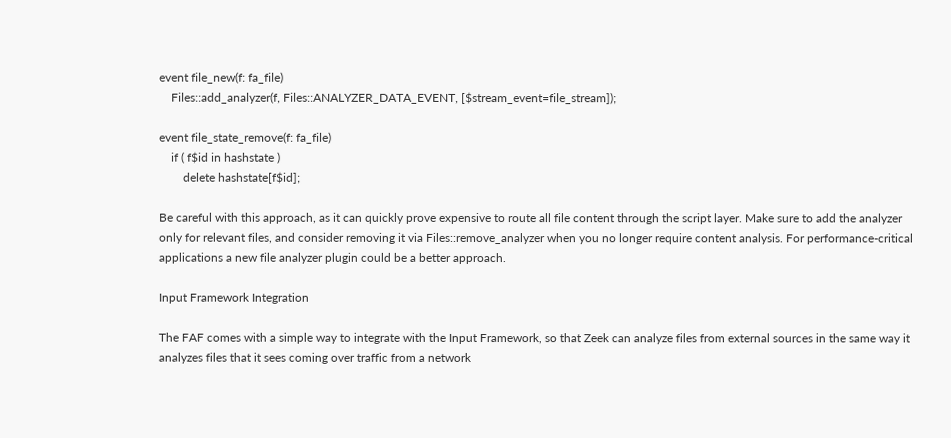event file_new(f: fa_file)
    Files::add_analyzer(f, Files::ANALYZER_DATA_EVENT, [$stream_event=file_stream]);

event file_state_remove(f: fa_file)
    if ( f$id in hashstate )
        delete hashstate[f$id];

Be careful with this approach, as it can quickly prove expensive to route all file content through the script layer. Make sure to add the analyzer only for relevant files, and consider removing it via Files::remove_analyzer when you no longer require content analysis. For performance-critical applications a new file analyzer plugin could be a better approach.

Input Framework Integration

The FAF comes with a simple way to integrate with the Input Framework, so that Zeek can analyze files from external sources in the same way it analyzes files that it sees coming over traffic from a network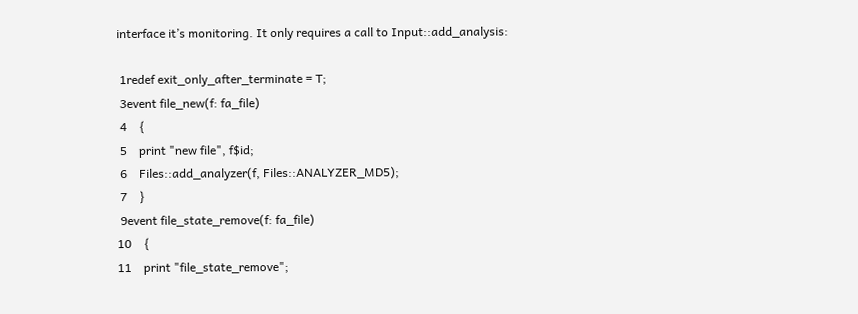interface it’s monitoring. It only requires a call to Input::add_analysis:

 1redef exit_only_after_terminate = T;
 3event file_new(f: fa_file)
 4    {
 5    print "new file", f$id;
 6    Files::add_analyzer(f, Files::ANALYZER_MD5);
 7    }
 9event file_state_remove(f: fa_file)
10    {
11    print "file_state_remove";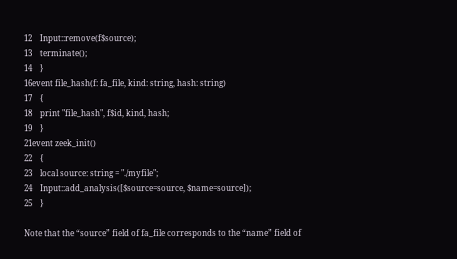12    Input::remove(f$source);
13    terminate();
14    }
16event file_hash(f: fa_file, kind: string, hash: string)
17    {
18    print "file_hash", f$id, kind, hash;
19    }
21event zeek_init()
22    {
23    local source: string = "./myfile";
24    Input::add_analysis([$source=source, $name=source]);
25    }

Note that the “source” field of fa_file corresponds to the “name” field of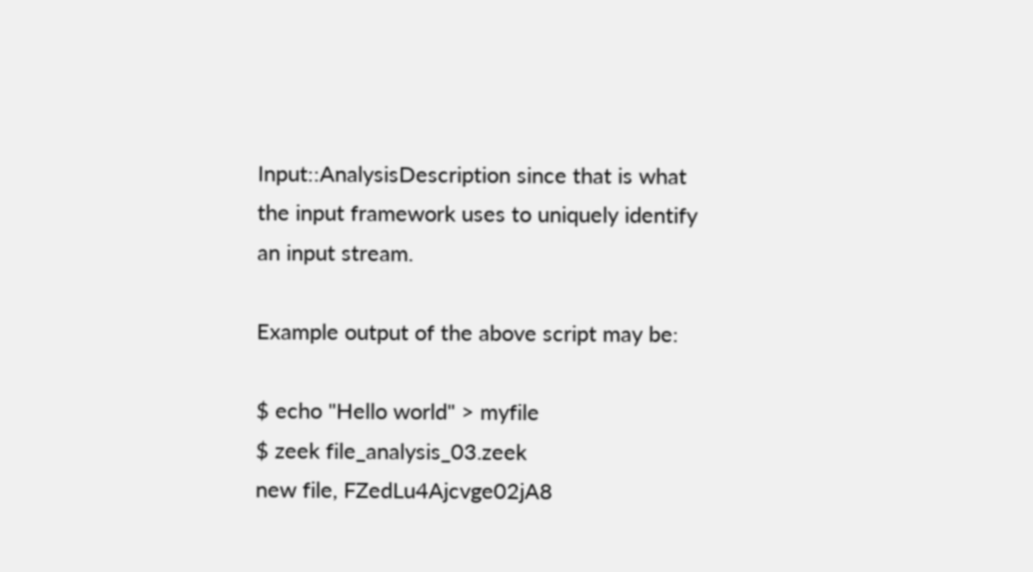Input::AnalysisDescription since that is what the input framework uses to uniquely identify an input stream.

Example output of the above script may be:

$ echo "Hello world" > myfile
$ zeek file_analysis_03.zeek
new file, FZedLu4Ajcvge02jA8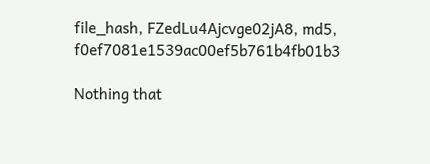file_hash, FZedLu4Ajcvge02jA8, md5, f0ef7081e1539ac00ef5b761b4fb01b3

Nothing that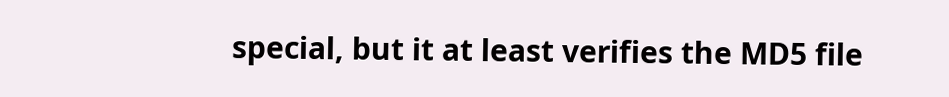special, but it at least verifies the MD5 file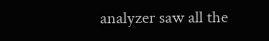analyzer saw all the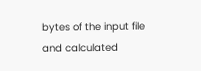bytes of the input file and calculated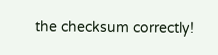the checksum correctly!